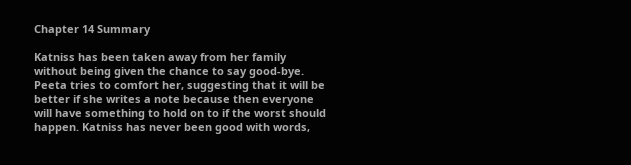Chapter 14 Summary

Katniss has been taken away from her family without being given the chance to say good-bye. Peeta tries to comfort her, suggesting that it will be better if she writes a note because then everyone will have something to hold on to if the worst should happen. Katniss has never been good with words,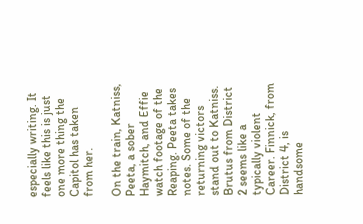especially writing. It feels like this is just one more thing the Capitol has taken from her.

On the train, Katniss, Peeta, a sober Haymitch, and Effie watch footage of the Reaping. Peeta takes notes. Some of the returning victors stand out to Katniss. Brutus from District 2 seems like a typically violent Career. Finnick, from District 4, is handsome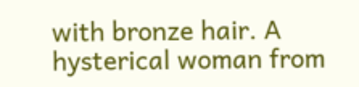with bronze hair. A hysterical woman from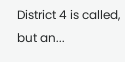District 4 is called, but an...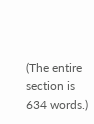(The entire section is 634 words.)